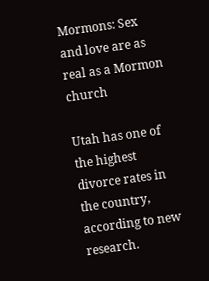Mormons: Sex and love are as real as a Mormon church

Utah has one of the highest divorce rates in the country, according to new research.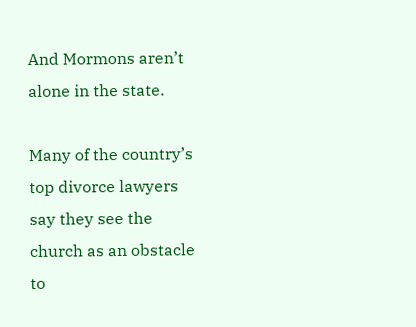And Mormons aren’t alone in the state.

Many of the country’s top divorce lawyers say they see the church as an obstacle to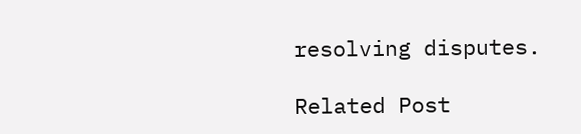resolving disputes.

Related Post